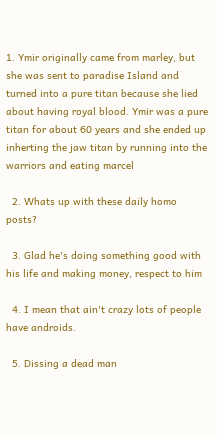1. Ymir originally came from marley, but she was sent to paradise Island and turned into a pure titan because she lied about having royal blood. Ymir was a pure titan for about 60 years and she ended up inherting the jaw titan by running into the warriors and eating marcel

  2. Whats up with these daily homo posts?

  3. Glad he's doing something good with his life and making money, respect to him

  4. I mean that ain't crazy lots of people have androids.

  5. Dissing a dead man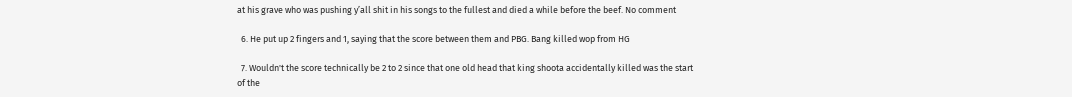at his grave who was pushing y’all shit in his songs to the fullest and died a while before the beef. No comment

  6. He put up 2 fingers and 1, saying that the score between them and PBG. Bang killed wop from HG

  7. Wouldn't the score technically be 2 to 2 since that one old head that king shoota accidentally killed was the start of the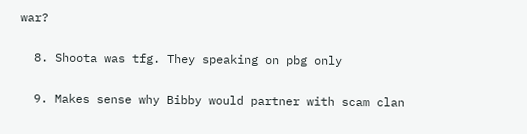war?

  8. Shoota was tfg. They speaking on pbg only

  9. Makes sense why Bibby would partner with scam clan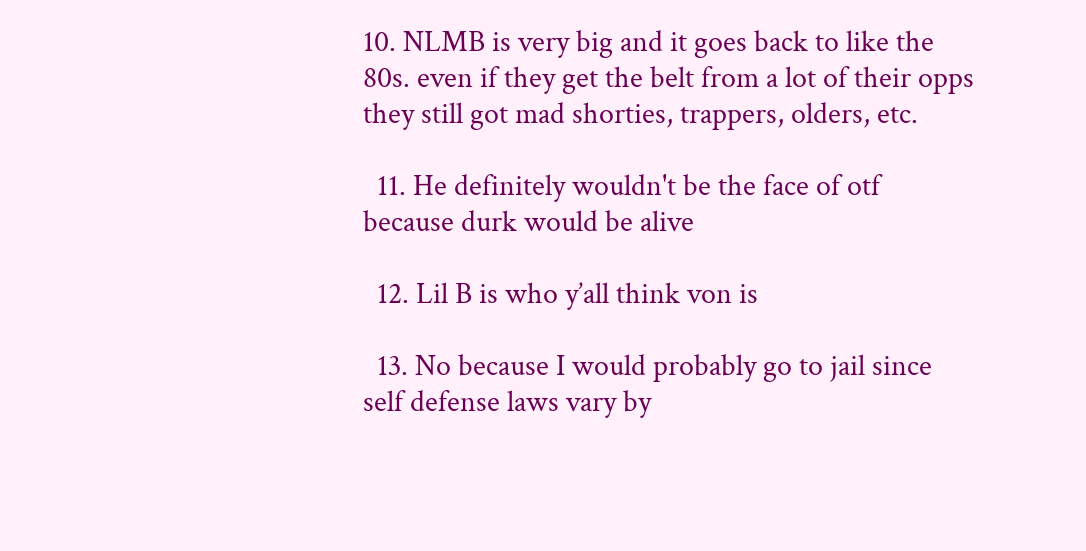10. NLMB is very big and it goes back to like the 80s. even if they get the belt from a lot of their opps they still got mad shorties, trappers, olders, etc.

  11. He definitely wouldn't be the face of otf because durk would be alive

  12. Lil B is who y’all think von is

  13. No because I would probably go to jail since self defense laws vary by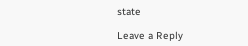state

Leave a Reply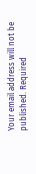Your email address will not be published. Required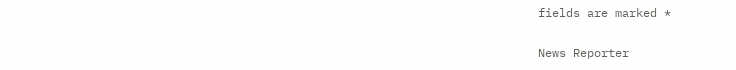fields are marked *

News Reporter